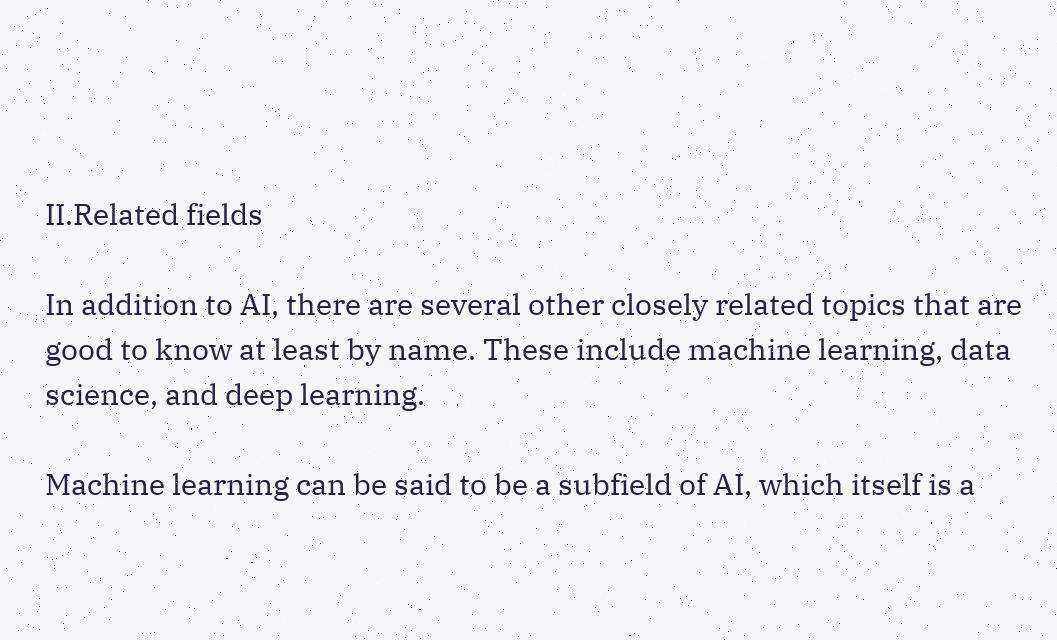II.Related fields

In addition to AI, there are several other closely related topics that are good to know at least by name. These include machine learning, data science, and deep learning.

Machine learning can be said to be a subfield of AI, which itself is a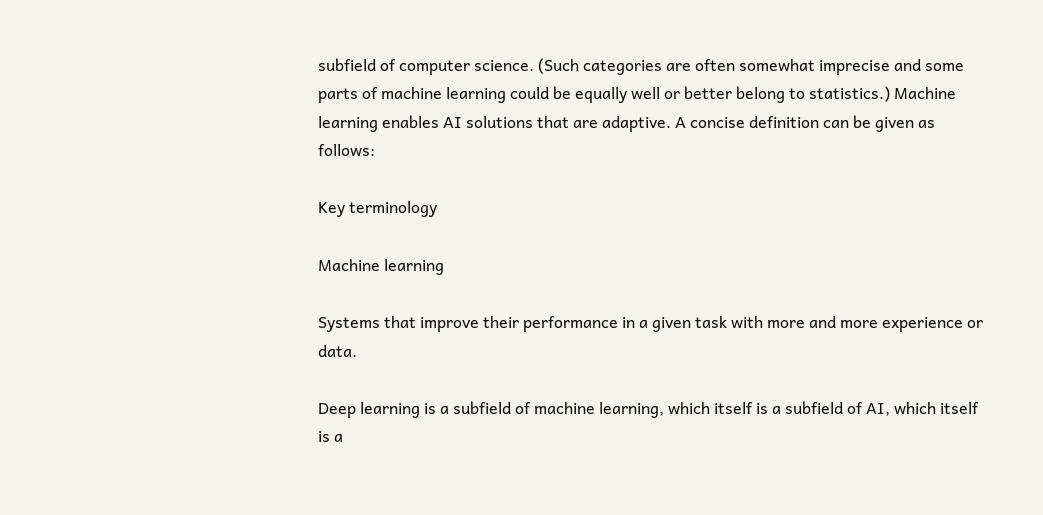subfield of computer science. (Such categories are often somewhat imprecise and some parts of machine learning could be equally well or better belong to statistics.) Machine learning enables AI solutions that are adaptive. A concise definition can be given as follows:

Key terminology

Machine learning

Systems that improve their performance in a given task with more and more experience or data.

Deep learning is a subfield of machine learning, which itself is a subfield of AI, which itself is a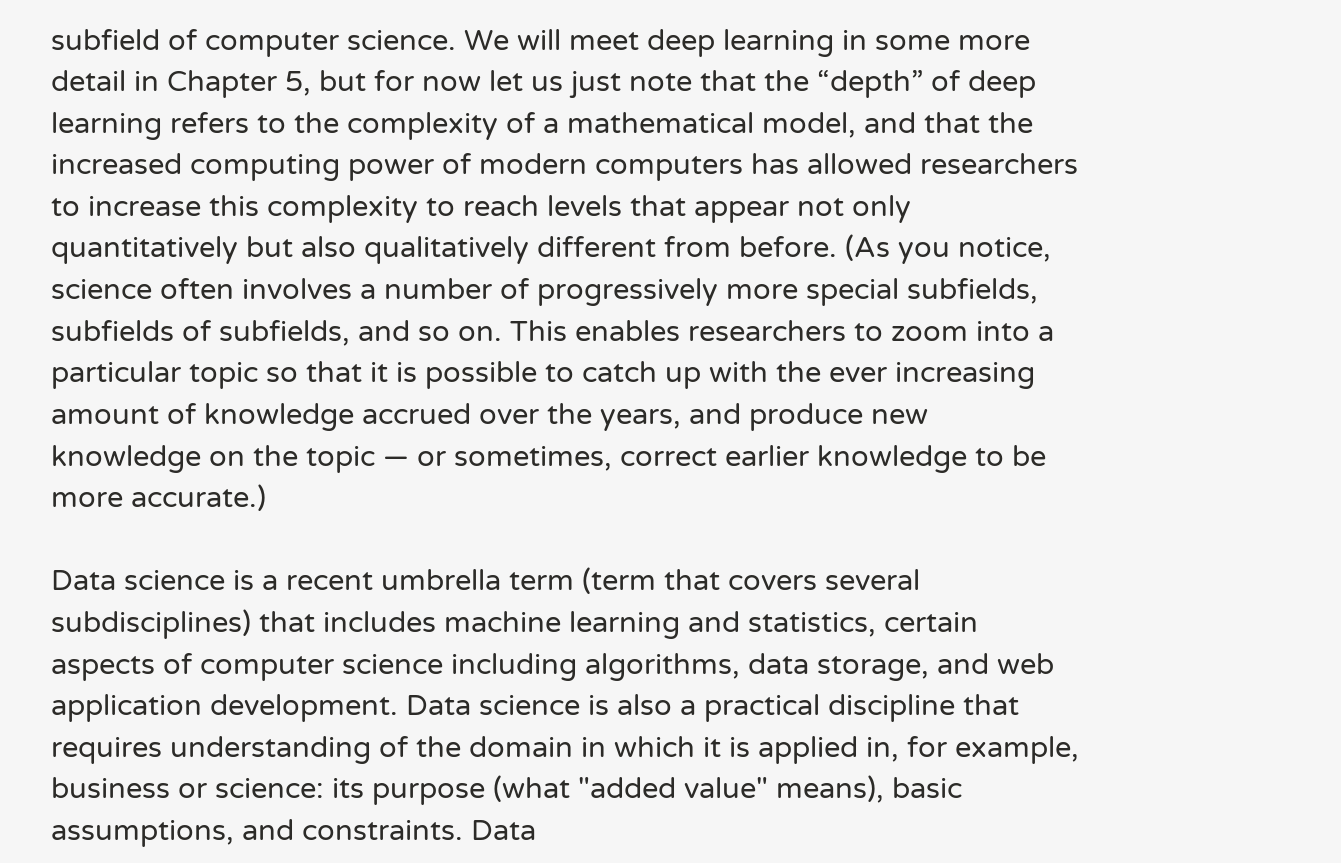subfield of computer science. We will meet deep learning in some more detail in Chapter 5, but for now let us just note that the “depth” of deep learning refers to the complexity of a mathematical model, and that the increased computing power of modern computers has allowed researchers to increase this complexity to reach levels that appear not only quantitatively but also qualitatively different from before. (As you notice, science often involves a number of progressively more special subfields, subfields of subfields, and so on. This enables researchers to zoom into a particular topic so that it is possible to catch up with the ever increasing amount of knowledge accrued over the years, and produce new knowledge on the topic — or sometimes, correct earlier knowledge to be more accurate.)

Data science is a recent umbrella term (term that covers several subdisciplines) that includes machine learning and statistics, certain aspects of computer science including algorithms, data storage, and web application development. Data science is also a practical discipline that requires understanding of the domain in which it is applied in, for example, business or science: its purpose (what "added value" means), basic assumptions, and constraints. Data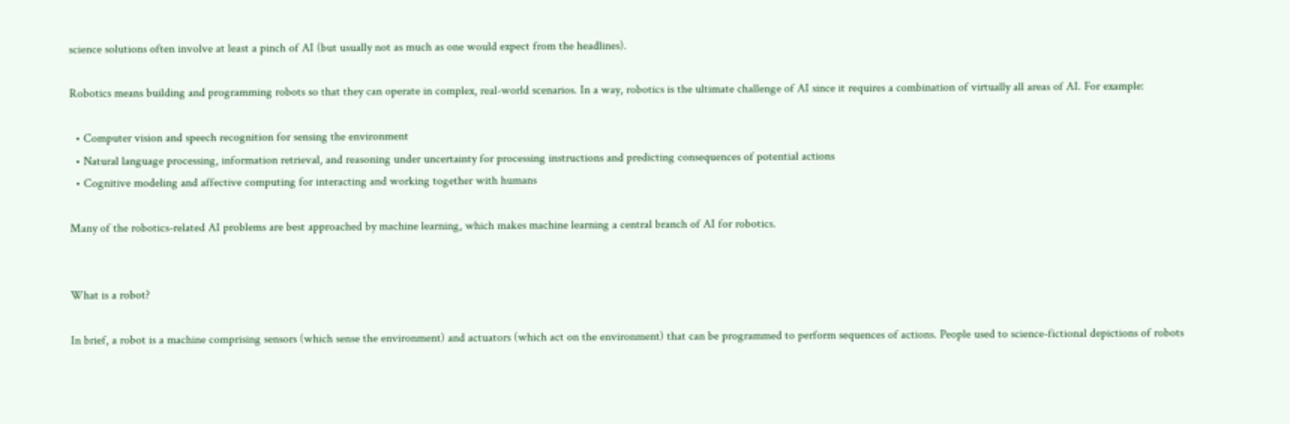science solutions often involve at least a pinch of AI (but usually not as much as one would expect from the headlines).

Robotics means building and programming robots so that they can operate in complex, real-world scenarios. In a way, robotics is the ultimate challenge of AI since it requires a combination of virtually all areas of AI. For example:

  • Computer vision and speech recognition for sensing the environment
  • Natural language processing, information retrieval, and reasoning under uncertainty for processing instructions and predicting consequences of potential actions
  • Cognitive modeling and affective computing for interacting and working together with humans

Many of the robotics-related AI problems are best approached by machine learning, which makes machine learning a central branch of AI for robotics.


What is a robot?

In brief, a robot is a machine comprising sensors (which sense the environment) and actuators (which act on the environment) that can be programmed to perform sequences of actions. People used to science-fictional depictions of robots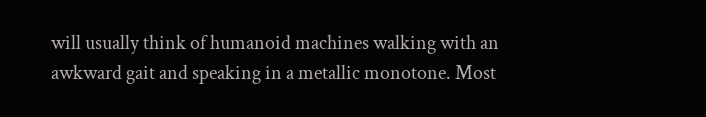will usually think of humanoid machines walking with an awkward gait and speaking in a metallic monotone. Most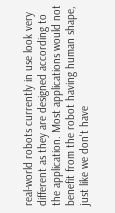real-world robots currently in use look very different as they are designed according to the application. Most applications would not benefit from the robot having human shape, just like we don't have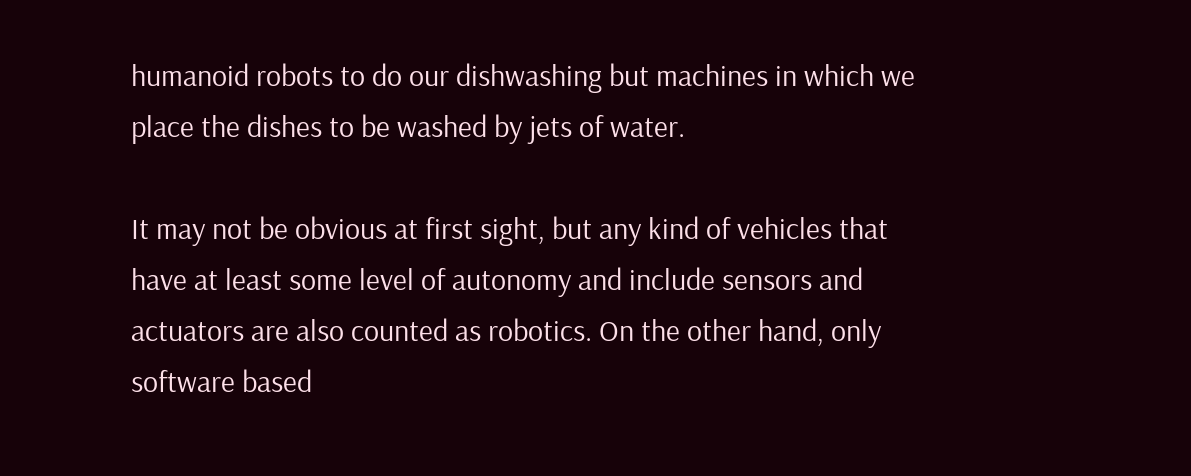humanoid robots to do our dishwashing but machines in which we place the dishes to be washed by jets of water.

It may not be obvious at first sight, but any kind of vehicles that have at least some level of autonomy and include sensors and actuators are also counted as robotics. On the other hand, only software based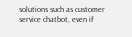solutions such as customer service chatbot, even if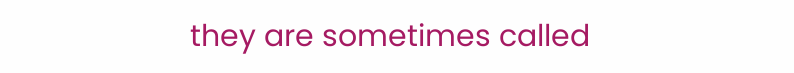they are sometimes called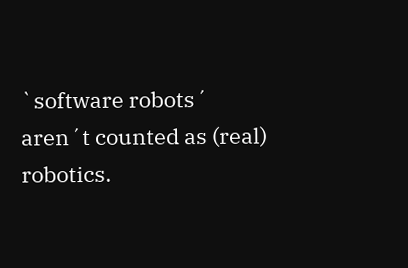`software robots´ aren´t counted as (real) robotics.